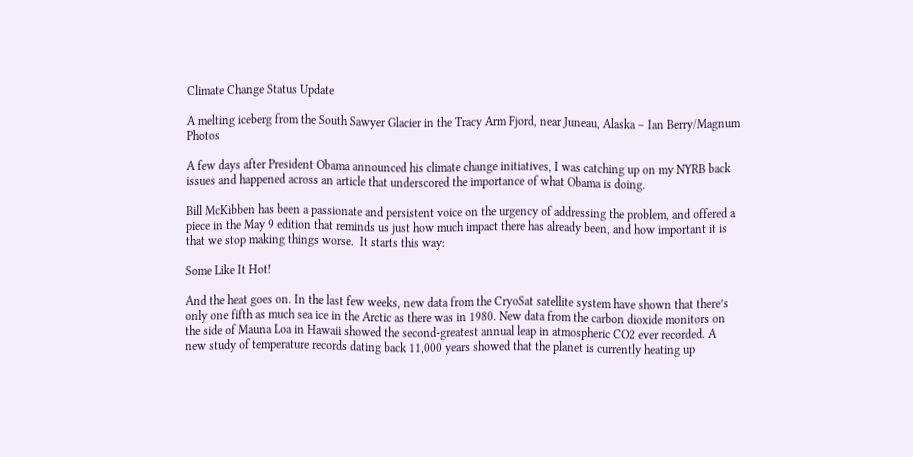Climate Change Status Update

A melting iceberg from the South Sawyer Glacier in the Tracy Arm Fjord, near Juneau, Alaska – Ian Berry/Magnum Photos

A few days after President Obama announced his climate change initiatives, I was catching up on my NYRB back issues and happened across an article that underscored the importance of what Obama is doing.

Bill McKibben has been a passionate and persistent voice on the urgency of addressing the problem, and offered a piece in the May 9 edition that reminds us just how much impact there has already been, and how important it is that we stop making things worse.  It starts this way:

Some Like It Hot!

And the heat goes on. In the last few weeks, new data from the CryoSat satellite system have shown that there’s only one fifth as much sea ice in the Arctic as there was in 1980. New data from the carbon dioxide monitors on the side of Mauna Loa in Hawaii showed the second-greatest annual leap in atmospheric CO2 ever recorded. A new study of temperature records dating back 11,000 years showed that the planet is currently heating up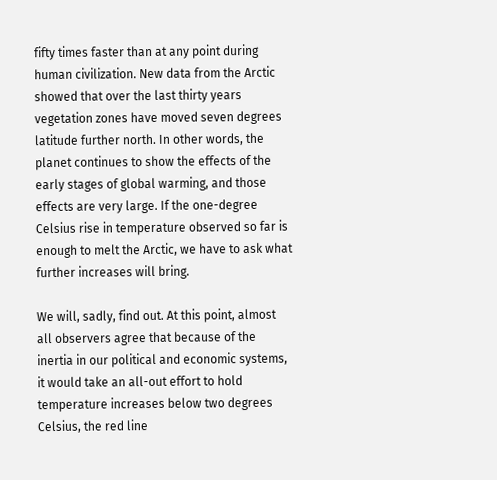fifty times faster than at any point during human civilization. New data from the Arctic showed that over the last thirty years vegetation zones have moved seven degrees latitude further north. In other words, the planet continues to show the effects of the early stages of global warming, and those effects are very large. If the one-degree Celsius rise in temperature observed so far is enough to melt the Arctic, we have to ask what further increases will bring.

We will, sadly, find out. At this point, almost all observers agree that because of the inertia in our political and economic systems, it would take an all-out effort to hold temperature increases below two degrees Celsius, the red line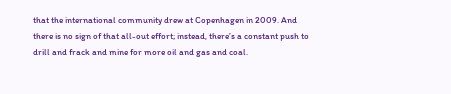that the international community drew at Copenhagen in 2009. And there is no sign of that all-out effort; instead, there’s a constant push to drill and frack and mine for more oil and gas and coal.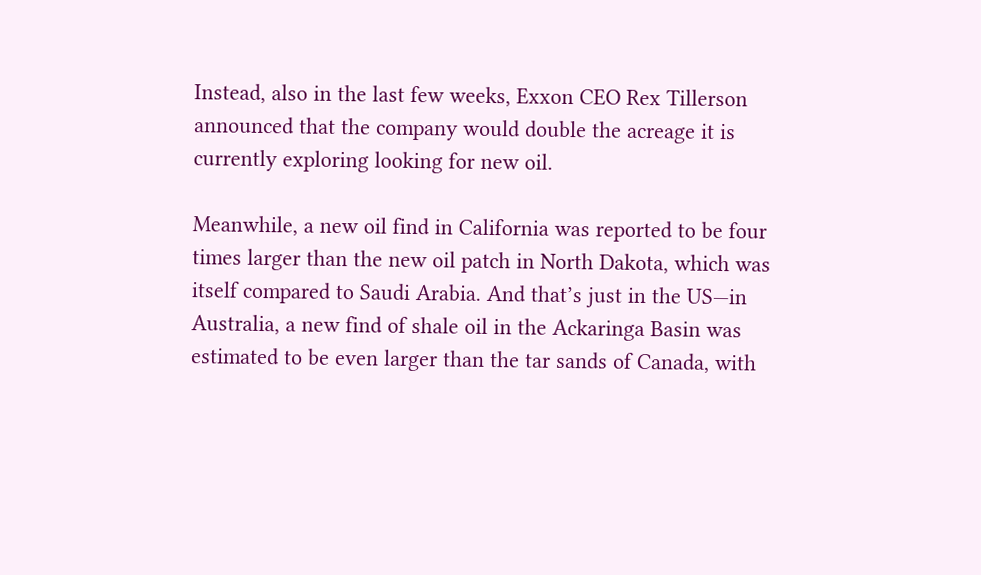Instead, also in the last few weeks, Exxon CEO Rex Tillerson announced that the company would double the acreage it is currently exploring looking for new oil.

Meanwhile, a new oil find in California was reported to be four times larger than the new oil patch in North Dakota, which was itself compared to Saudi Arabia. And that’s just in the US—in Australia, a new find of shale oil in the Ackaringa Basin was estimated to be even larger than the tar sands of Canada, with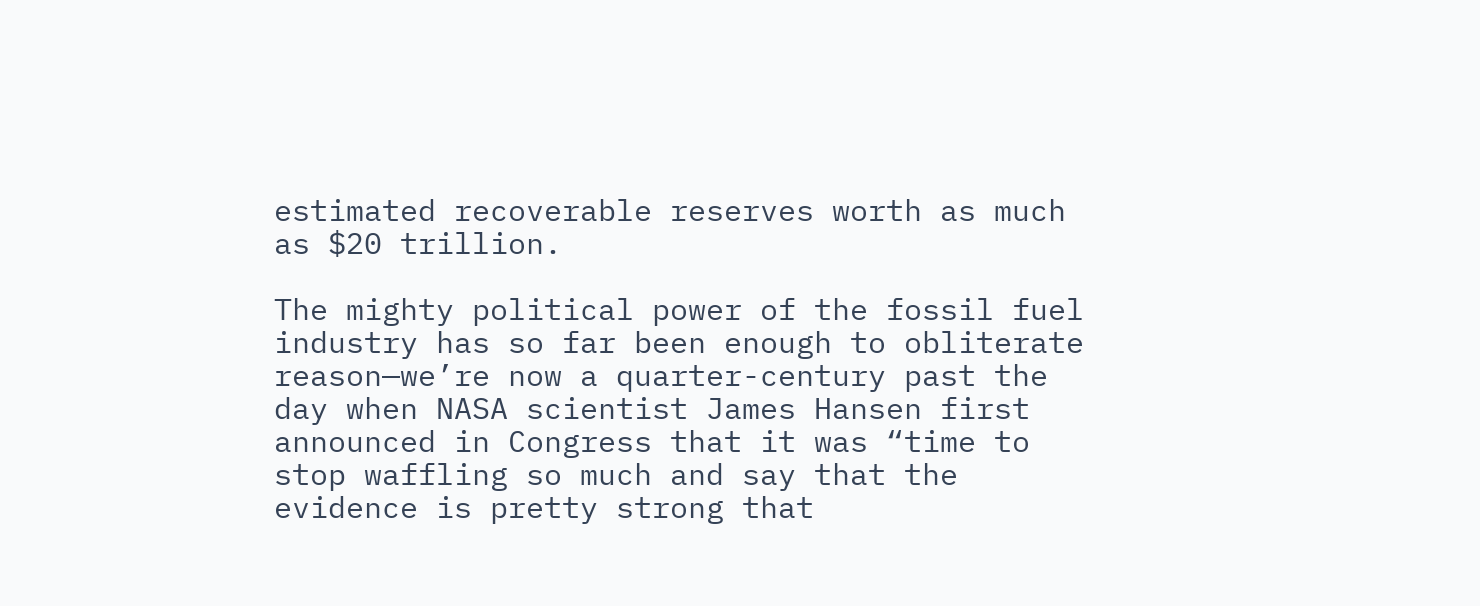estimated recoverable reserves worth as much as $20 trillion.

The mighty political power of the fossil fuel industry has so far been enough to obliterate reason—we’re now a quarter-century past the day when NASA scientist James Hansen first announced in Congress that it was “time to stop waffling so much and say that the evidence is pretty strong that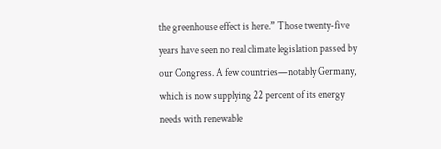the greenhouse effect is here.” Those twenty-five years have seen no real climate legislation passed by our Congress. A few countries—notably Germany, which is now supplying 22 percent of its energy needs with renewable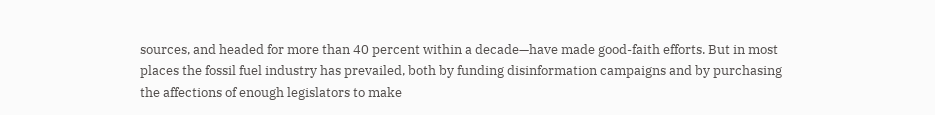sources, and headed for more than 40 percent within a decade—have made good-faith efforts. But in most places the fossil fuel industry has prevailed, both by funding disinformation campaigns and by purchasing the affections of enough legislators to make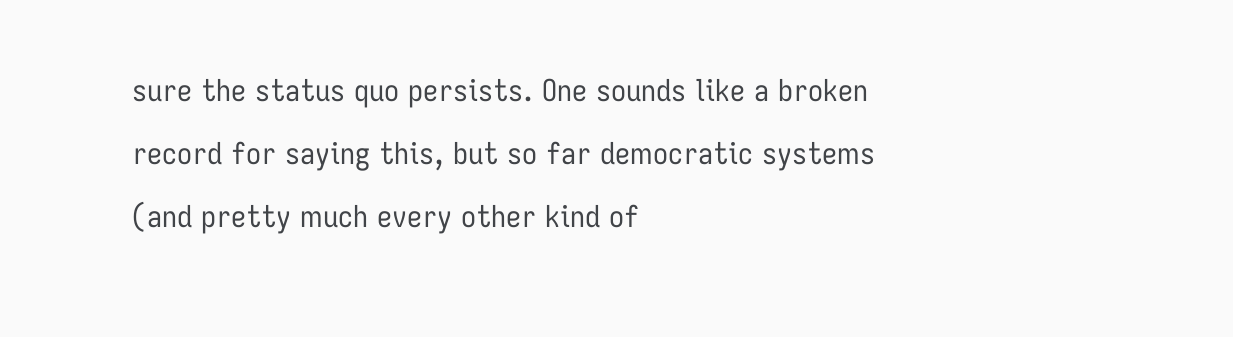sure the status quo persists. One sounds like a broken record for saying this, but so far democratic systems (and pretty much every other kind of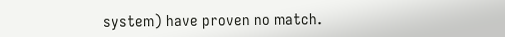system) have proven no match.